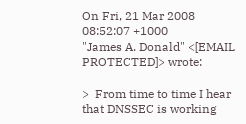On Fri, 21 Mar 2008 08:52:07 +1000
"James A. Donald" <[EMAIL PROTECTED]> wrote:

>  From time to time I hear that DNSSEC is working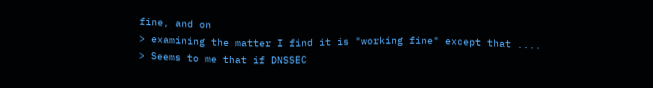fine, and on
> examining the matter I find it is "working fine" except that ....
> Seems to me that if DNSSEC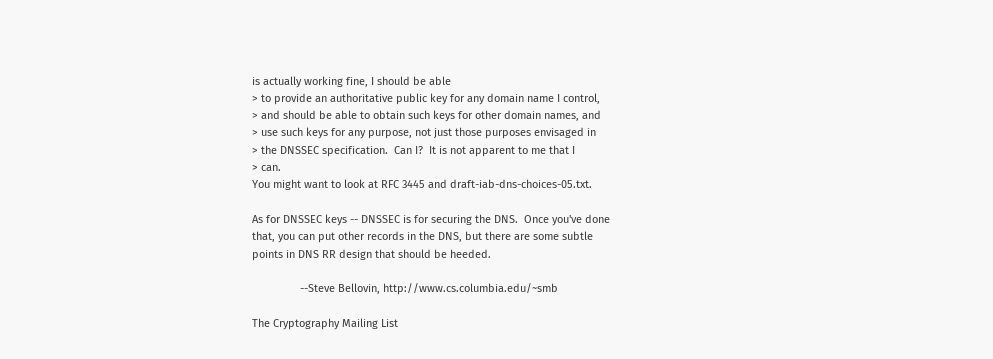is actually working fine, I should be able
> to provide an authoritative public key for any domain name I control,
> and should be able to obtain such keys for other domain names, and
> use such keys for any purpose, not just those purposes envisaged in
> the DNSSEC specification.  Can I?  It is not apparent to me that I
> can.
You might want to look at RFC 3445 and draft-iab-dns-choices-05.txt.

As for DNSSEC keys -- DNSSEC is for securing the DNS.  Once you've done
that, you can put other records in the DNS, but there are some subtle
points in DNS RR design that should be heeded.

                --Steve Bellovin, http://www.cs.columbia.edu/~smb

The Cryptography Mailing List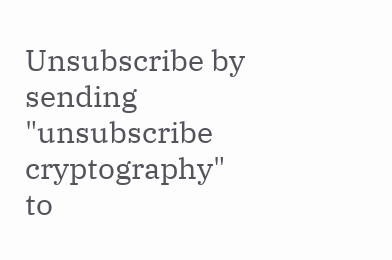Unsubscribe by sending "unsubscribe cryptography" to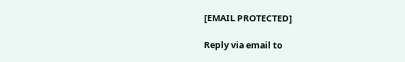[EMAIL PROTECTED]

Reply via email to